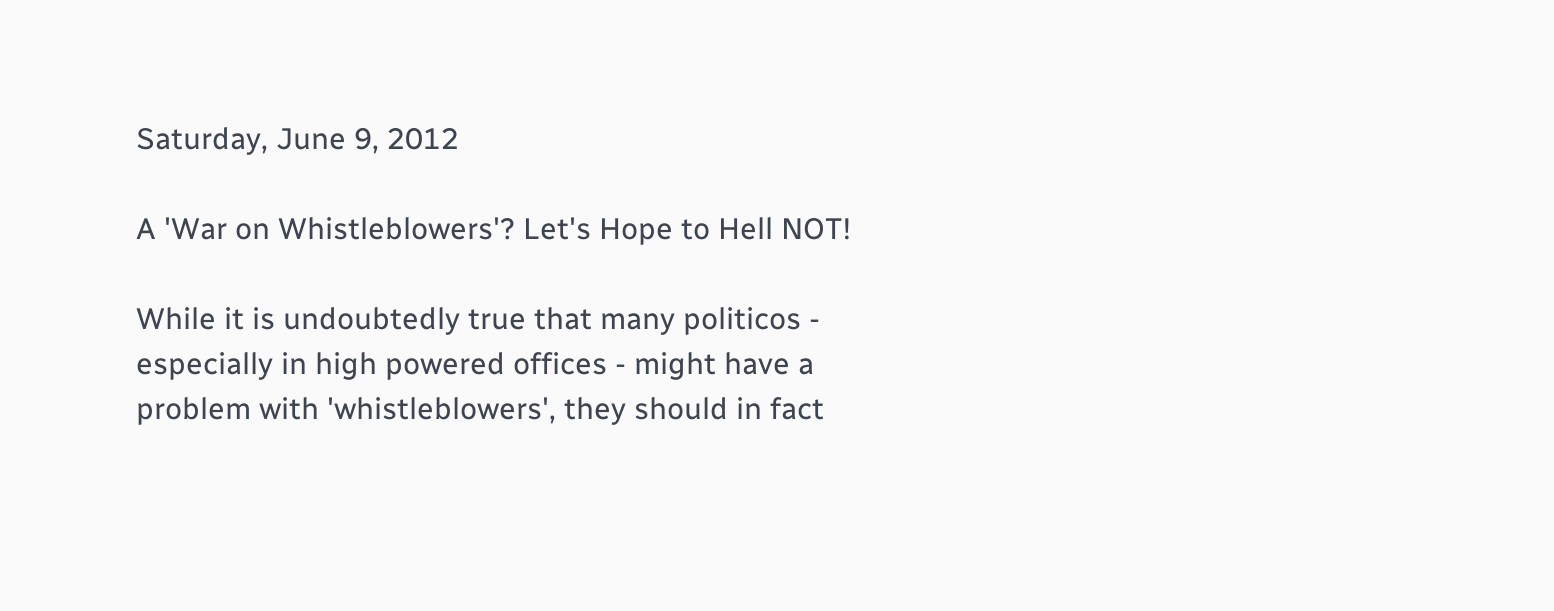Saturday, June 9, 2012

A 'War on Whistleblowers'? Let's Hope to Hell NOT!

While it is undoubtedly true that many politicos - especially in high powered offices - might have a problem with 'whistleblowers', they should in fact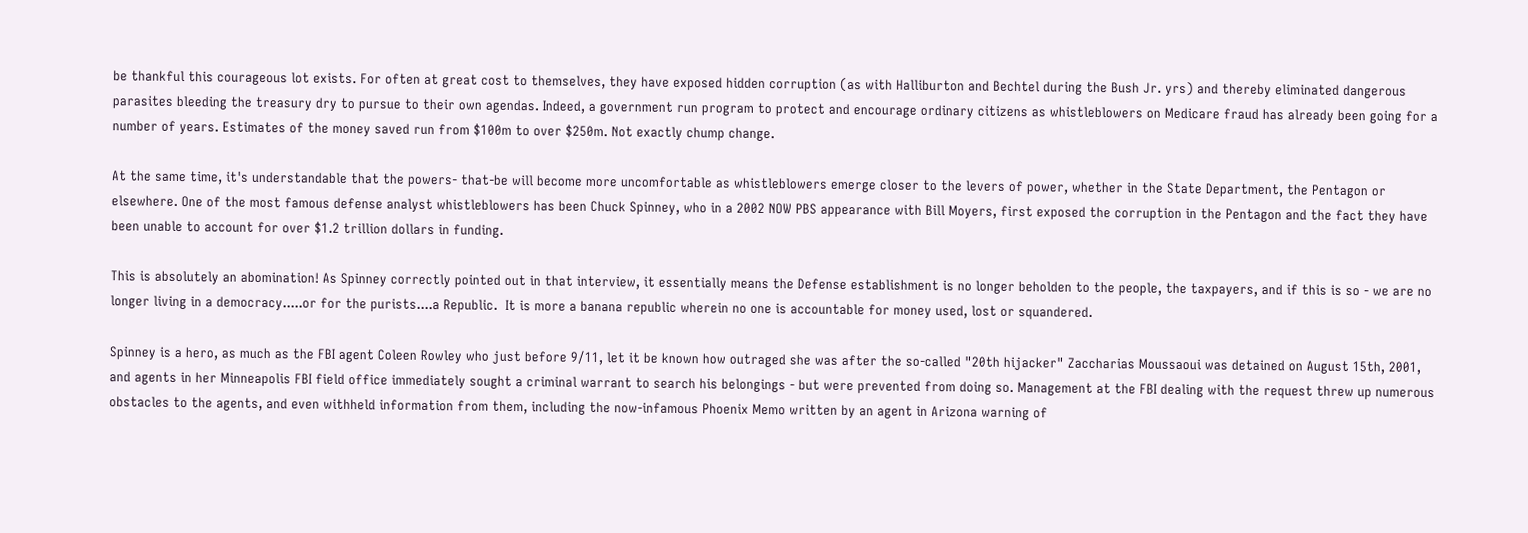be thankful this courageous lot exists. For often at great cost to themselves, they have exposed hidden corruption (as with Halliburton and Bechtel during the Bush Jr. yrs) and thereby eliminated dangerous parasites bleeding the treasury dry to pursue to their own agendas. Indeed, a government run program to protect and encourage ordinary citizens as whistleblowers on Medicare fraud has already been going for a number of years. Estimates of the money saved run from $100m to over $250m. Not exactly chump change.

At the same time, it's understandable that the powers- that-be will become more uncomfortable as whistleblowers emerge closer to the levers of power, whether in the State Department, the Pentagon or elsewhere. One of the most famous defense analyst whistleblowers has been Chuck Spinney, who in a 2002 NOW PBS appearance with Bill Moyers, first exposed the corruption in the Pentagon and the fact they have been unable to account for over $1.2 trillion dollars in funding.

This is absolutely an abomination! As Spinney correctly pointed out in that interview, it essentially means the Defense establishment is no longer beholden to the people, the taxpayers, and if this is so - we are no longer living in a democracy.....or for the purists....a Republic.  It is more a banana republic wherein no one is accountable for money used, lost or squandered.

Spinney is a hero, as much as the FBI agent Coleen Rowley who just before 9/11, let it be known how outraged she was after the so-called "20th hijacker" Zaccharias Moussaoui was detained on August 15th, 2001, and agents in her Minneapolis FBI field office immediately sought a criminal warrant to search his belongings - but were prevented from doing so. Management at the FBI dealing with the request threw up numerous obstacles to the agents, and even withheld information from them, including the now-infamous Phoenix Memo written by an agent in Arizona warning of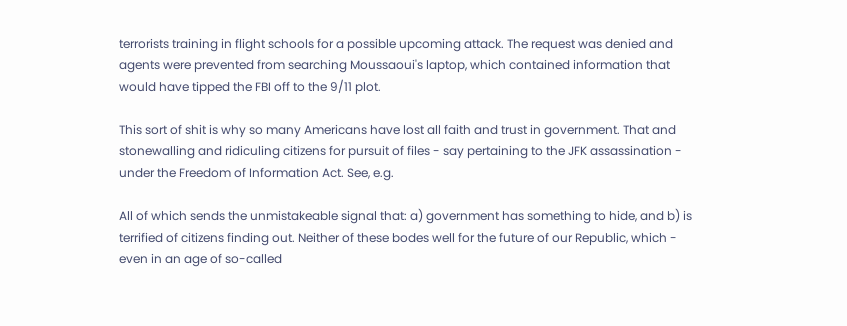terrorists training in flight schools for a possible upcoming attack. The request was denied and agents were prevented from searching Moussaoui's laptop, which contained information that would have tipped the FBI off to the 9/11 plot.

This sort of shit is why so many Americans have lost all faith and trust in government. That and stonewalling and ridiculing citizens for pursuit of files - say pertaining to the JFK assassination - under the Freedom of Information Act. See, e.g.

All of which sends the unmistakeable signal that: a) government has something to hide, and b) is terrified of citizens finding out. Neither of these bodes well for the future of our Republic, which - even in an age of so-called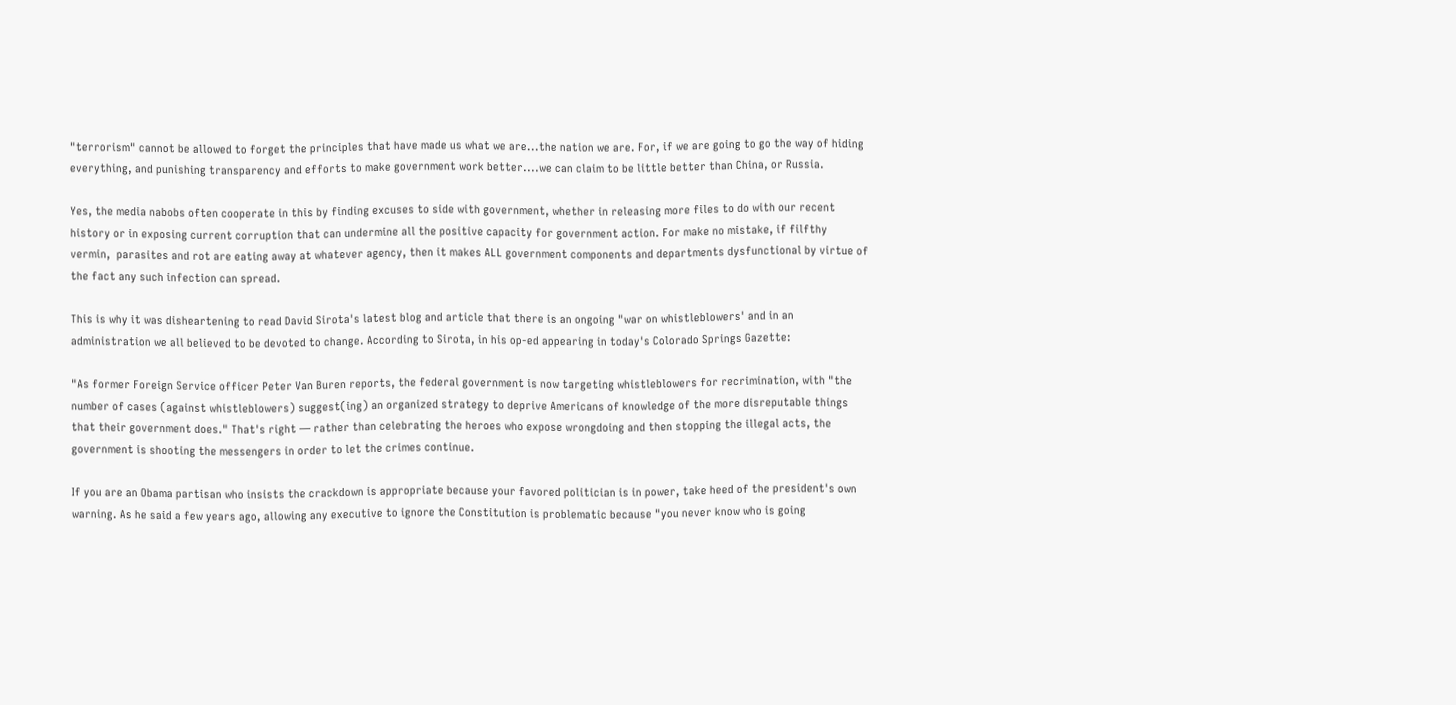"terrorism" cannot be allowed to forget the principles that have made us what we are...the nation we are. For, if we are going to go the way of hiding everything, and punishing transparency and efforts to make government work better....we can claim to be little better than China, or Russia.

Yes, the media nabobs often cooperate in this by finding excuses to side with government, whether in releasing more files to do with our recent history or in exposing current corruption that can undermine all the positive capacity for government action. For make no mistake, if filfthy vermin,  parasites and rot are eating away at whatever agency, then it makes ALL government components and departments dysfunctional by virtue of the fact any such infection can spread.

This is why it was disheartening to read David Sirota's latest blog and article that there is an ongoing "war on whistleblowers' and in an administration we all believed to be devoted to change. According to Sirota, in his op-ed appearing in today's Colorado Springs Gazette:

"As former Foreign Service officer Peter Van Buren reports, the federal government is now targeting whistleblowers for recrimination, with "the number of cases (against whistleblowers) suggest(ing) an organized strategy to deprive Americans of knowledge of the more disreputable things that their government does." That's right — rather than celebrating the heroes who expose wrongdoing and then stopping the illegal acts, the government is shooting the messengers in order to let the crimes continue.

If you are an Obama partisan who insists the crackdown is appropriate because your favored politician is in power, take heed of the president's own warning. As he said a few years ago, allowing any executive to ignore the Constitution is problematic because "you never know who is going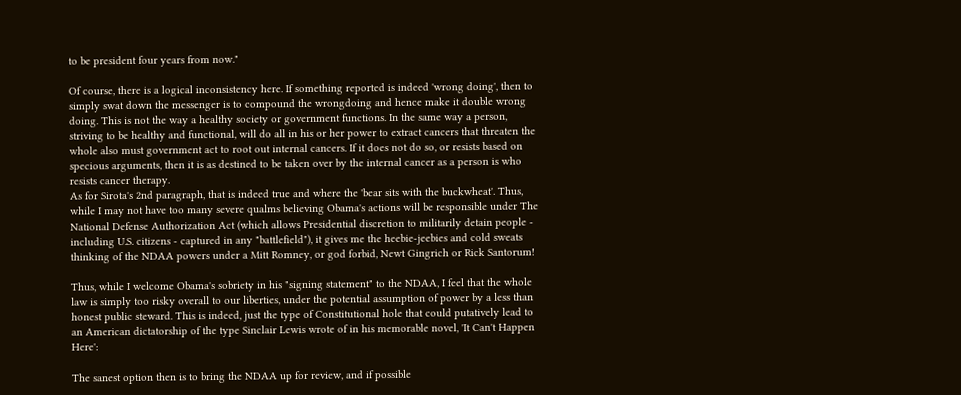to be president four years from now."

Of course, there is a logical inconsistency here. If something reported is indeed 'wrong doing', then to simply swat down the messenger is to compound the wrongdoing and hence make it double wrong doing. This is not the way a healthy society or government functions. In the same way a person, striving to be healthy and functional, will do all in his or her power to extract cancers that threaten the whole also must government act to root out internal cancers. If it does not do so, or resists based on specious arguments, then it is as destined to be taken over by the internal cancer as a person is who resists cancer therapy.
As for Sirota's 2nd paragraph, that is indeed true and where the 'bear sits with the buckwheat'. Thus, while I may not have too many severe qualms believing Obama's actions will be responsible under The National Defense Authorization Act (which allows Presidential discretion to militarily detain people - including U.S. citizens - captured in any "battlefield"), it gives me the heebie-jeebies and cold sweats thinking of the NDAA powers under a Mitt Romney, or god forbid, Newt Gingrich or Rick Santorum!

Thus, while I welcome Obama's sobriety in his "signing statement" to the NDAA, I feel that the whole law is simply too risky overall to our liberties, under the potential assumption of power by a less than honest public steward. This is indeed, just the type of Constitutional hole that could putatively lead to an American dictatorship of the type Sinclair Lewis wrote of in his memorable novel, 'It Can't Happen Here':

The sanest option then is to bring the NDAA up for review, and if possible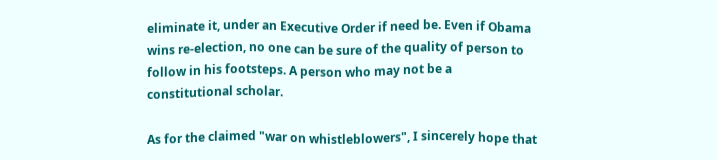eliminate it, under an Executive Order if need be. Even if Obama wins re-election, no one can be sure of the quality of person to follow in his footsteps. A person who may not be a constitutional scholar.

As for the claimed "war on whistleblowers", I sincerely hope that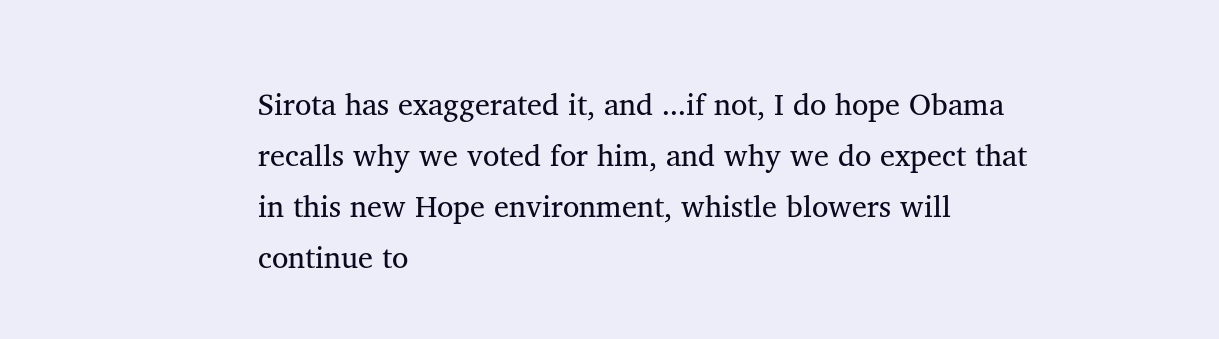Sirota has exaggerated it, and ...if not, I do hope Obama recalls why we voted for him, and why we do expect that in this new Hope environment, whistle blowers will continue to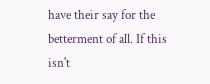have their say for the betterment of all. If this isn't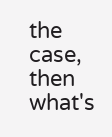the case, then what's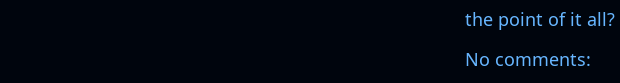the point of it all?

No comments: